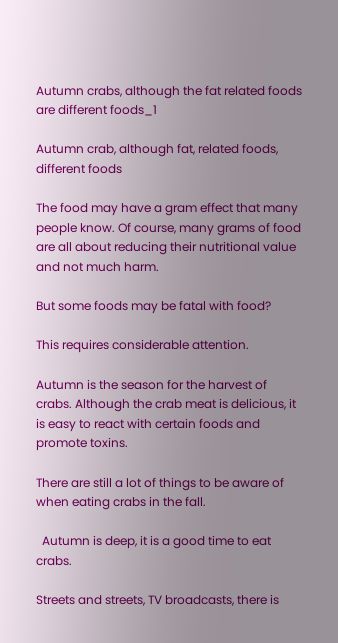Autumn crabs, although the fat related foods are different foods_1

Autumn crab, although fat, related foods, different foods

The food may have a gram effect that many people know. Of course, many grams of food are all about reducing their nutritional value and not much harm.

But some foods may be fatal with food?

This requires considerable attention.

Autumn is the season for the harvest of crabs. Although the crab meat is delicious, it is easy to react with certain foods and promote toxins.

There are still a lot of things to be aware of when eating crabs in the fall.

  Autumn is deep, it is a good time to eat crabs.

Streets and streets, TV broadcasts, there is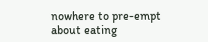nowhere to pre-empt about eating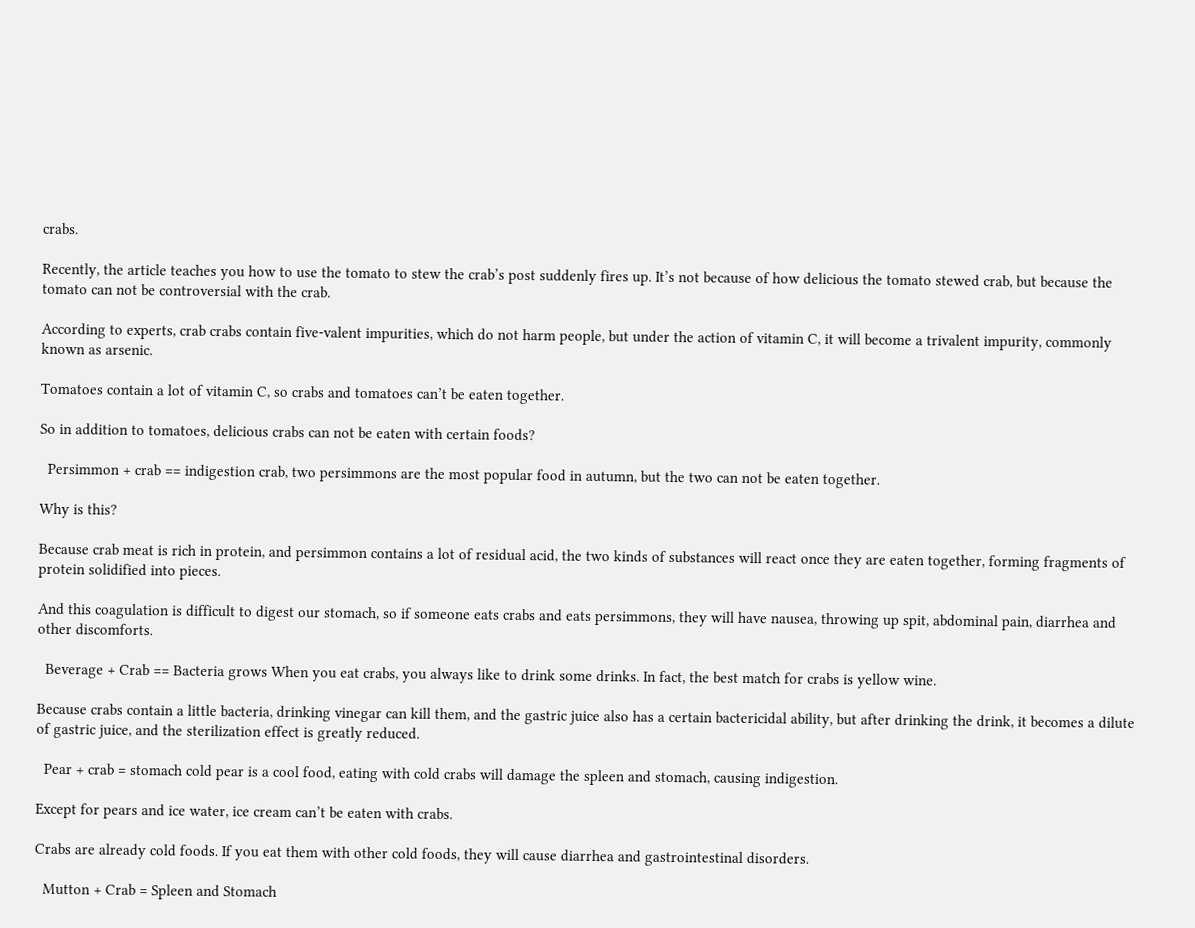crabs.

Recently, the article teaches you how to use the tomato to stew the crab’s post suddenly fires up. It’s not because of how delicious the tomato stewed crab, but because the tomato can not be controversial with the crab.

According to experts, crab crabs contain five-valent impurities, which do not harm people, but under the action of vitamin C, it will become a trivalent impurity, commonly known as arsenic.

Tomatoes contain a lot of vitamin C, so crabs and tomatoes can’t be eaten together.

So in addition to tomatoes, delicious crabs can not be eaten with certain foods?

  Persimmon + crab == indigestion crab, two persimmons are the most popular food in autumn, but the two can not be eaten together.

Why is this?

Because crab meat is rich in protein, and persimmon contains a lot of residual acid, the two kinds of substances will react once they are eaten together, forming fragments of protein solidified into pieces.

And this coagulation is difficult to digest our stomach, so if someone eats crabs and eats persimmons, they will have nausea, throwing up spit, abdominal pain, diarrhea and other discomforts.

  Beverage + Crab == Bacteria grows When you eat crabs, you always like to drink some drinks. In fact, the best match for crabs is yellow wine.

Because crabs contain a little bacteria, drinking vinegar can kill them, and the gastric juice also has a certain bactericidal ability, but after drinking the drink, it becomes a dilute of gastric juice, and the sterilization effect is greatly reduced.

  Pear + crab = stomach cold pear is a cool food, eating with cold crabs will damage the spleen and stomach, causing indigestion.

Except for pears and ice water, ice cream can’t be eaten with crabs.

Crabs are already cold foods. If you eat them with other cold foods, they will cause diarrhea and gastrointestinal disorders.

  Mutton + Crab = Spleen and Stomach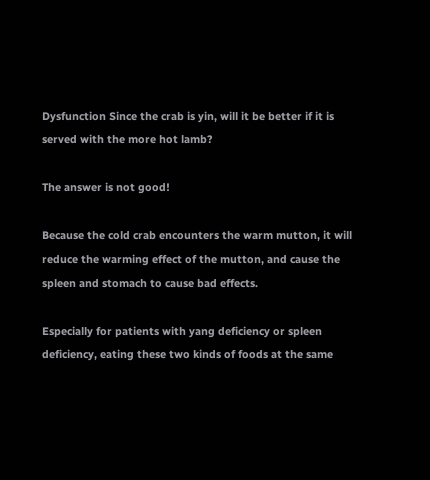Dysfunction Since the crab is yin, will it be better if it is served with the more hot lamb?

The answer is not good!

Because the cold crab encounters the warm mutton, it will reduce the warming effect of the mutton, and cause the spleen and stomach to cause bad effects.

Especially for patients with yang deficiency or spleen deficiency, eating these two kinds of foods at the same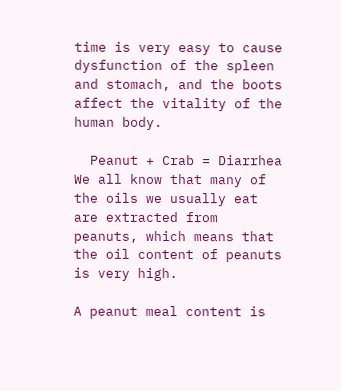time is very easy to cause dysfunction of the spleen and stomach, and the boots affect the vitality of the human body.

  Peanut + Crab = Diarrhea We all know that many of the oils we usually eat are extracted from peanuts, which means that the oil content of peanuts is very high.

A peanut meal content is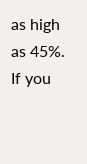as high as 45%. If you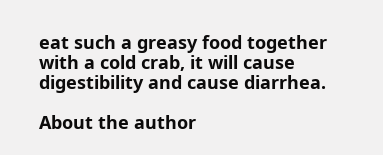eat such a greasy food together with a cold crab, it will cause digestibility and cause diarrhea.

About the author